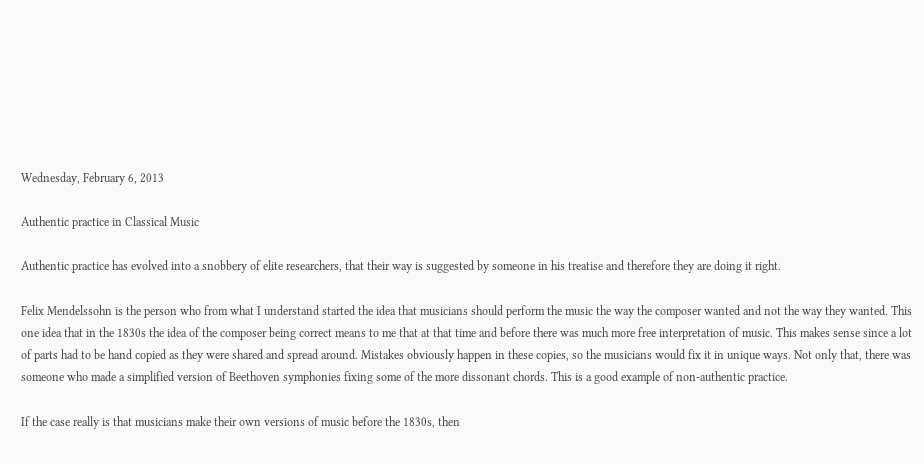Wednesday, February 6, 2013

Authentic practice in Classical Music

Authentic practice has evolved into a snobbery of elite researchers, that their way is suggested by someone in his treatise and therefore they are doing it right.

Felix Mendelssohn is the person who from what I understand started the idea that musicians should perform the music the way the composer wanted and not the way they wanted. This one idea that in the 1830s the idea of the composer being correct means to me that at that time and before there was much more free interpretation of music. This makes sense since a lot of parts had to be hand copied as they were shared and spread around. Mistakes obviously happen in these copies, so the musicians would fix it in unique ways. Not only that, there was someone who made a simplified version of Beethoven symphonies fixing some of the more dissonant chords. This is a good example of non-authentic practice.

If the case really is that musicians make their own versions of music before the 1830s, then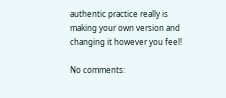authentic practice really is making your own version and changing it however you feel!

No comments: